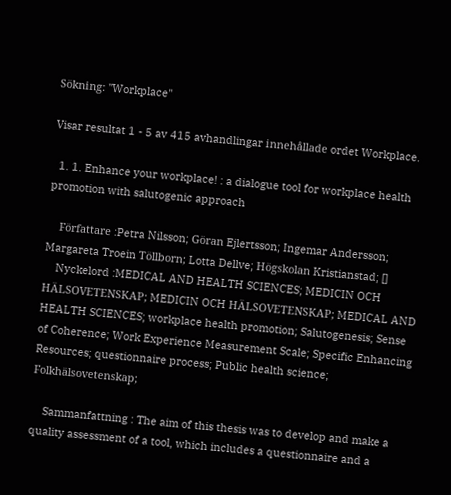Sökning: "Workplace"

Visar resultat 1 - 5 av 415 avhandlingar innehållade ordet Workplace.

  1. 1. Enhance your workplace! : a dialogue tool for workplace health promotion with salutogenic approach

    Författare :Petra Nilsson; Göran Ejlertsson; Ingemar Andersson; Margareta Troein Töllborn; Lotta Dellve; Högskolan Kristianstad; []
    Nyckelord :MEDICAL AND HEALTH SCIENCES; MEDICIN OCH HÄLSOVETENSKAP; MEDICIN OCH HÄLSOVETENSKAP; MEDICAL AND HEALTH SCIENCES; workplace health promotion; Salutogenesis; Sense of Coherence; Work Experience Measurement Scale; Specific Enhancing Resources; questionnaire process; Public health science; Folkhälsovetenskap;

    Sammanfattning : The aim of this thesis was to develop and make a quality assessment of a tool, which includes a questionnaire and a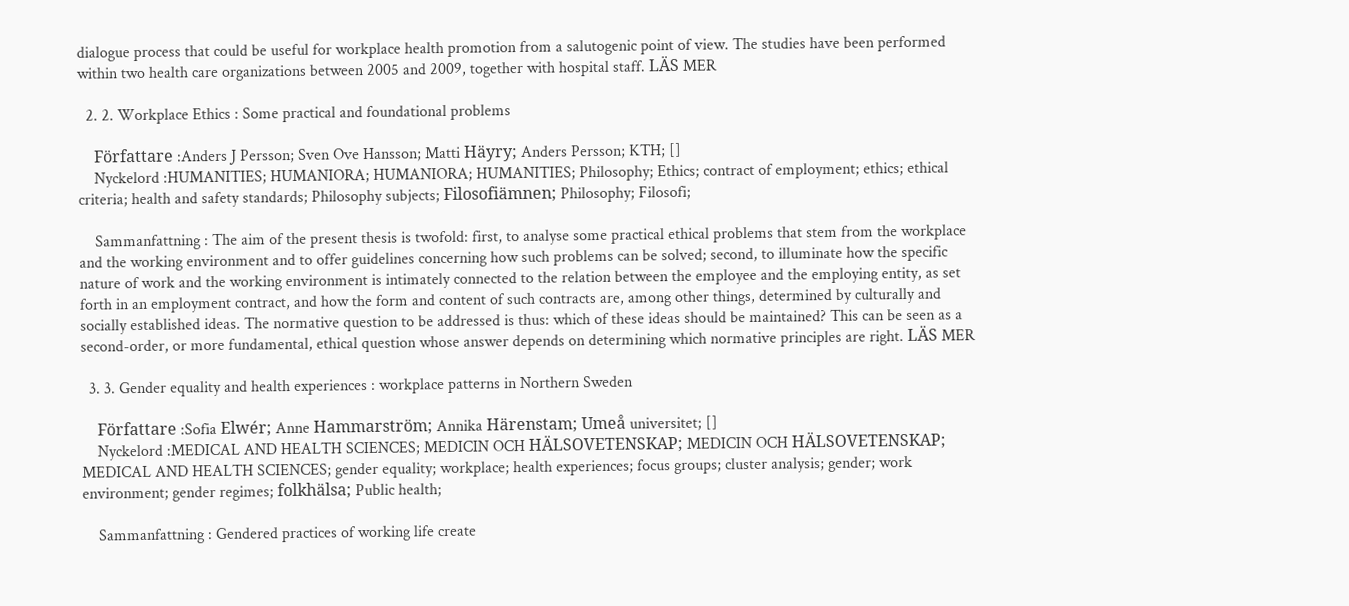dialogue process that could be useful for workplace health promotion from a salutogenic point of view. The studies have been performed within two health care organizations between 2005 and 2009, together with hospital staff. LÄS MER

  2. 2. Workplace Ethics : Some practical and foundational problems

    Författare :Anders J Persson; Sven Ove Hansson; Matti Häyry; Anders Persson; KTH; []
    Nyckelord :HUMANITIES; HUMANIORA; HUMANIORA; HUMANITIES; Philosophy; Ethics; contract of employment; ethics; ethical criteria; health and safety standards; Philosophy subjects; Filosofiämnen; Philosophy; Filosofi;

    Sammanfattning : The aim of the present thesis is twofold: first, to analyse some practical ethical problems that stem from the workplace and the working environment and to offer guidelines concerning how such problems can be solved; second, to illuminate how the specific nature of work and the working environment is intimately connected to the relation between the employee and the employing entity, as set forth in an employment contract, and how the form and content of such contracts are, among other things, determined by culturally and socially established ideas. The normative question to be addressed is thus: which of these ideas should be maintained? This can be seen as a second-order, or more fundamental, ethical question whose answer depends on determining which normative principles are right. LÄS MER

  3. 3. Gender equality and health experiences : workplace patterns in Northern Sweden

    Författare :Sofia Elwér; Anne Hammarström; Annika Härenstam; Umeå universitet; []
    Nyckelord :MEDICAL AND HEALTH SCIENCES; MEDICIN OCH HÄLSOVETENSKAP; MEDICIN OCH HÄLSOVETENSKAP; MEDICAL AND HEALTH SCIENCES; gender equality; workplace; health experiences; focus groups; cluster analysis; gender; work environment; gender regimes; folkhälsa; Public health;

    Sammanfattning : Gendered practices of working life create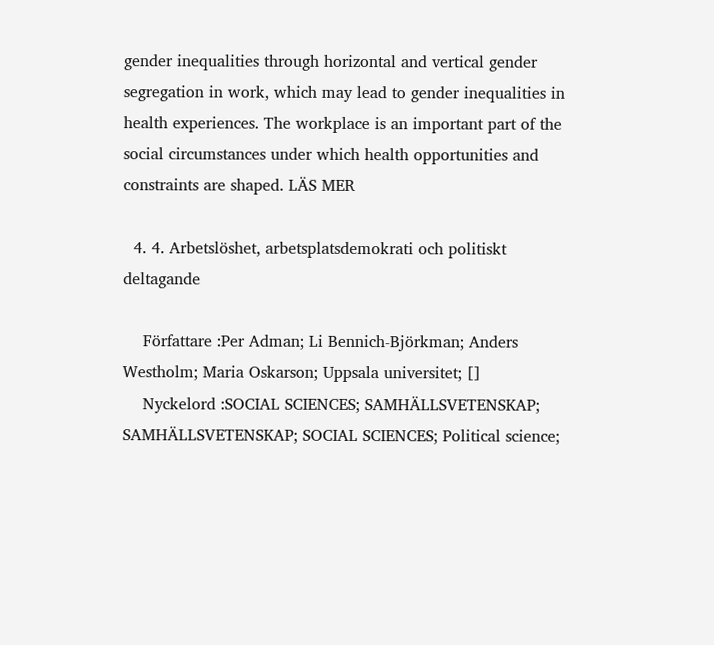gender inequalities through horizontal and vertical gender segregation in work, which may lead to gender inequalities in health experiences. The workplace is an important part of the social circumstances under which health opportunities and constraints are shaped. LÄS MER

  4. 4. Arbetslöshet, arbetsplatsdemokrati och politiskt deltagande

    Författare :Per Adman; Li Bennich-Björkman; Anders Westholm; Maria Oskarson; Uppsala universitet; []
    Nyckelord :SOCIAL SCIENCES; SAMHÄLLSVETENSKAP; SAMHÄLLSVETENSKAP; SOCIAL SCIENCES; Political science;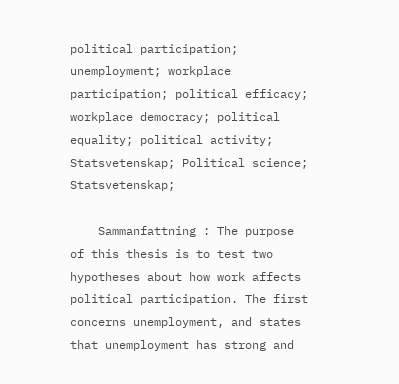political participation; unemployment; workplace participation; political efficacy; workplace democracy; political equality; political activity; Statsvetenskap; Political science; Statsvetenskap;

    Sammanfattning : The purpose of this thesis is to test two hypotheses about how work affects political participation. The first concerns unemployment, and states that unemployment has strong and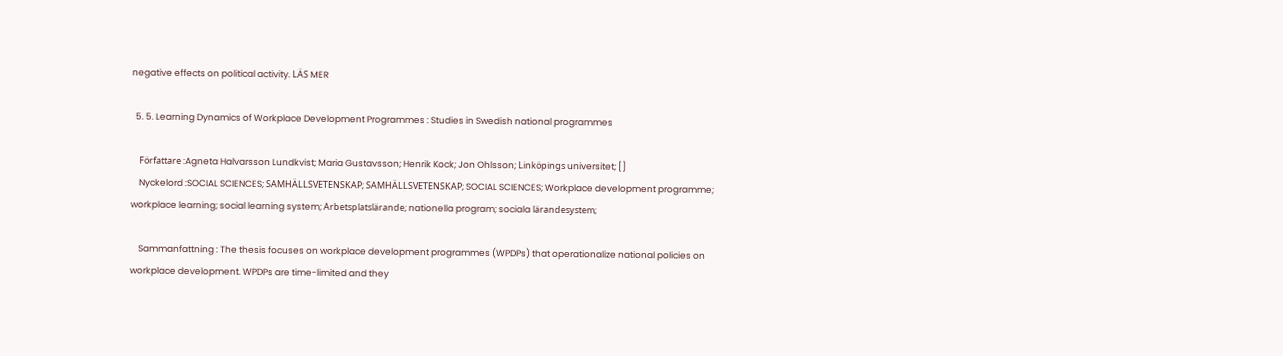negative effects on political activity. LÄS MER

  5. 5. Learning Dynamics of Workplace Development Programmes : Studies in Swedish national programmes

    Författare :Agneta Halvarsson Lundkvist; Maria Gustavsson; Henrik Kock; Jon Ohlsson; Linköpings universitet; []
    Nyckelord :SOCIAL SCIENCES; SAMHÄLLSVETENSKAP; SAMHÄLLSVETENSKAP; SOCIAL SCIENCES; Workplace development programme; workplace learning; social learning system; Arbetsplatslärande; nationella program; sociala lärandesystem;

    Sammanfattning : The thesis focuses on workplace development programmes (WPDPs) that operationalize national policies on workplace development. WPDPs are time-limited and they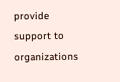provide support to organizations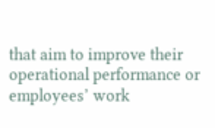that aim to improve their operational performance or employees’ work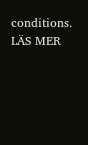conditions. LÄS MER